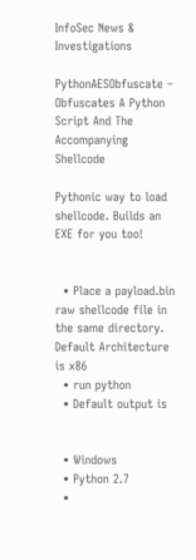InfoSec News & Investigations

PythonAESObfuscate – Obfuscates A Python Script And The Accompanying Shellcode

Pythonic way to load shellcode. Builds an EXE for you too!


  • Place a payload.bin raw shellcode file in the same directory. Default Architecture is x86
  • run python
  • Default output is


  • Windows
  • Python 2.7
  •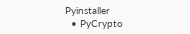Pyinstaller
  • PyCrypto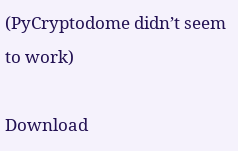(PyCryptodome didn’t seem to work)

Download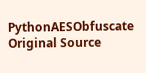PythonAESObfuscate
Original Source